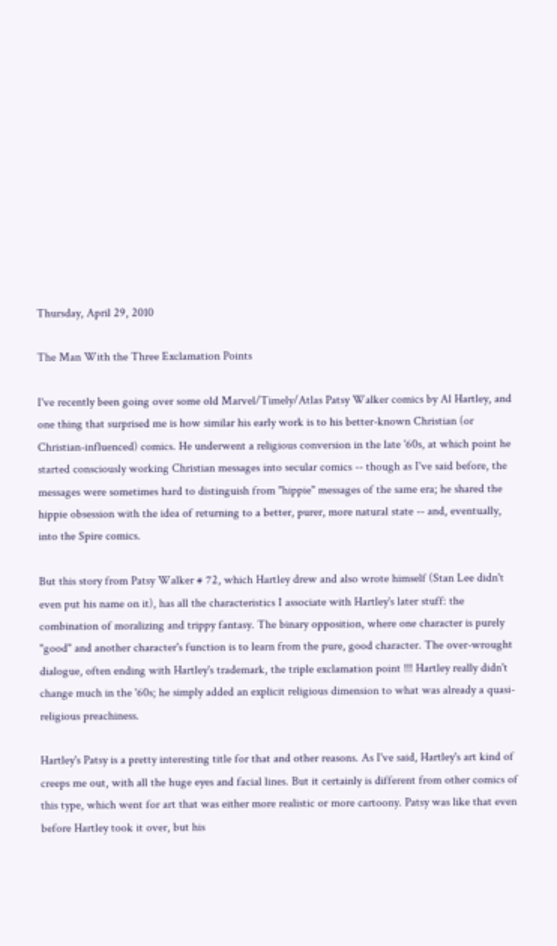Thursday, April 29, 2010

The Man With the Three Exclamation Points

I've recently been going over some old Marvel/Timely/Atlas Patsy Walker comics by Al Hartley, and one thing that surprised me is how similar his early work is to his better-known Christian (or Christian-influenced) comics. He underwent a religious conversion in the late '60s, at which point he started consciously working Christian messages into secular comics -- though as I've said before, the messages were sometimes hard to distinguish from "hippie" messages of the same era; he shared the hippie obsession with the idea of returning to a better, purer, more natural state -- and, eventually, into the Spire comics.

But this story from Patsy Walker # 72, which Hartley drew and also wrote himself (Stan Lee didn't even put his name on it), has all the characteristics I associate with Hartley's later stuff: the combination of moralizing and trippy fantasy. The binary opposition, where one character is purely "good" and another character's function is to learn from the pure, good character. The over-wrought dialogue, often ending with Hartley's trademark, the triple exclamation point !!! Hartley really didn't change much in the '60s; he simply added an explicit religious dimension to what was already a quasi-religious preachiness.

Hartley's Patsy is a pretty interesting title for that and other reasons. As I've said, Hartley's art kind of creeps me out, with all the huge eyes and facial lines. But it certainly is different from other comics of this type, which went for art that was either more realistic or more cartoony. Patsy was like that even before Hartley took it over, but his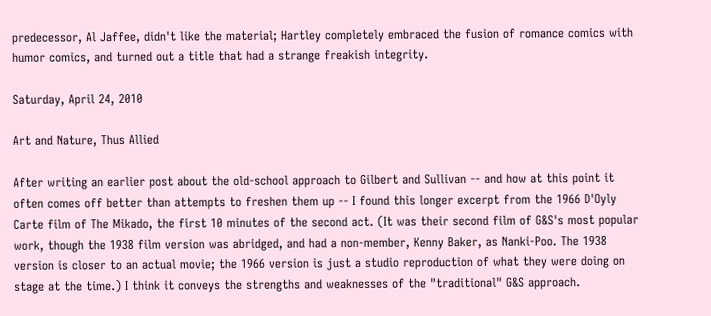predecessor, Al Jaffee, didn't like the material; Hartley completely embraced the fusion of romance comics with humor comics, and turned out a title that had a strange freakish integrity.

Saturday, April 24, 2010

Art and Nature, Thus Allied

After writing an earlier post about the old-school approach to Gilbert and Sullivan -- and how at this point it often comes off better than attempts to freshen them up -- I found this longer excerpt from the 1966 D'Oyly Carte film of The Mikado, the first 10 minutes of the second act. (It was their second film of G&S's most popular work, though the 1938 film version was abridged, and had a non-member, Kenny Baker, as Nanki-Poo. The 1938 version is closer to an actual movie; the 1966 version is just a studio reproduction of what they were doing on stage at the time.) I think it conveys the strengths and weaknesses of the "traditional" G&S approach.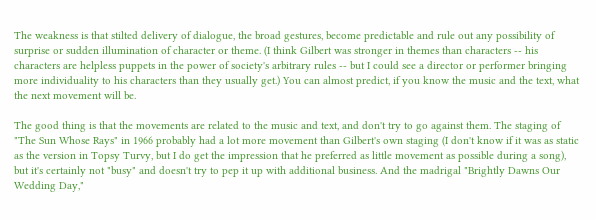The weakness is that stilted delivery of dialogue, the broad gestures, become predictable and rule out any possibility of surprise or sudden illumination of character or theme. (I think Gilbert was stronger in themes than characters -- his characters are helpless puppets in the power of society's arbitrary rules -- but I could see a director or performer bringing more individuality to his characters than they usually get.) You can almost predict, if you know the music and the text, what the next movement will be.

The good thing is that the movements are related to the music and text, and don't try to go against them. The staging of "The Sun Whose Rays" in 1966 probably had a lot more movement than Gilbert's own staging (I don't know if it was as static as the version in Topsy Turvy, but I do get the impression that he preferred as little movement as possible during a song), but it's certainly not "busy" and doesn't try to pep it up with additional business. And the madrigal "Brightly Dawns Our Wedding Day,"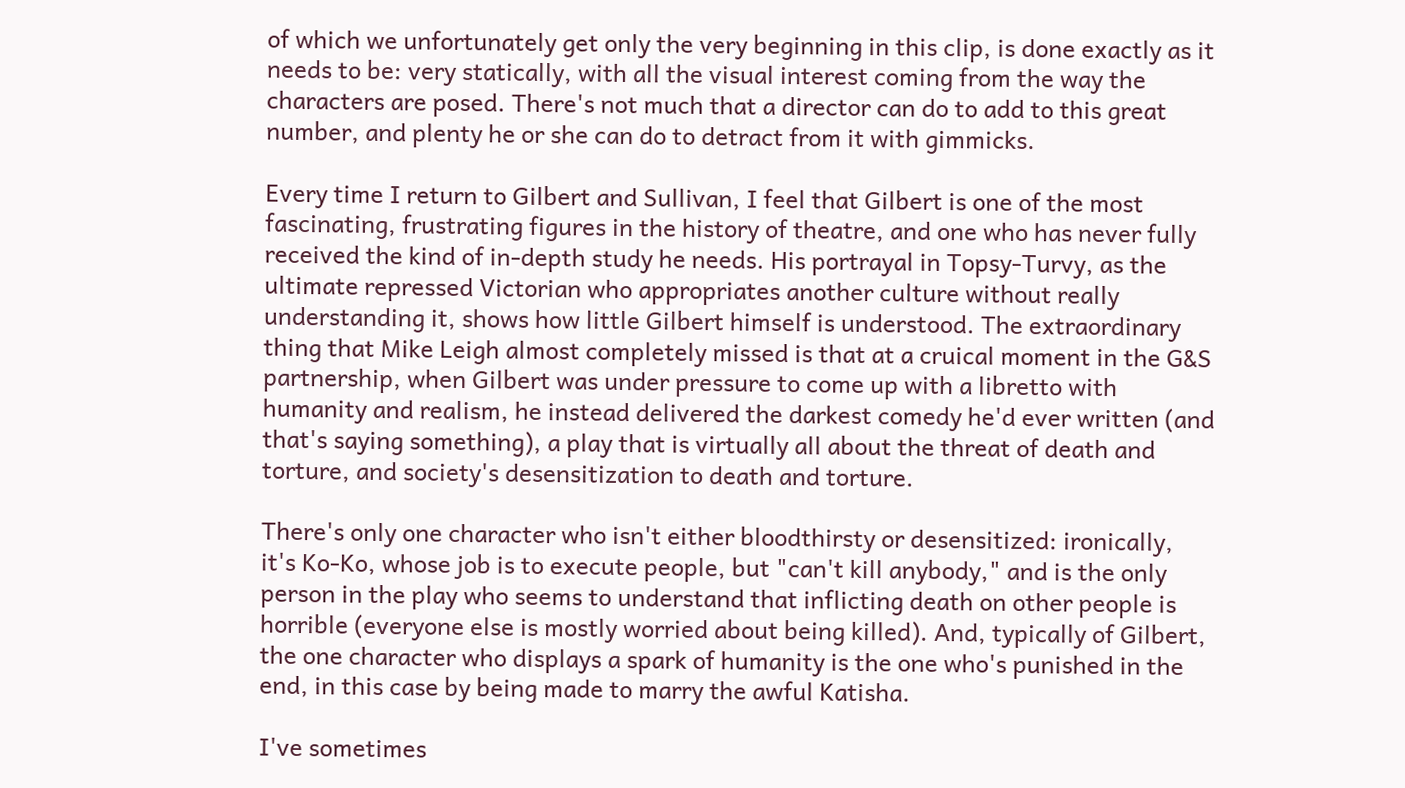of which we unfortunately get only the very beginning in this clip, is done exactly as it needs to be: very statically, with all the visual interest coming from the way the characters are posed. There's not much that a director can do to add to this great number, and plenty he or she can do to detract from it with gimmicks.

Every time I return to Gilbert and Sullivan, I feel that Gilbert is one of the most fascinating, frustrating figures in the history of theatre, and one who has never fully received the kind of in-depth study he needs. His portrayal in Topsy-Turvy, as the ultimate repressed Victorian who appropriates another culture without really understanding it, shows how little Gilbert himself is understood. The extraordinary thing that Mike Leigh almost completely missed is that at a cruical moment in the G&S partnership, when Gilbert was under pressure to come up with a libretto with humanity and realism, he instead delivered the darkest comedy he'd ever written (and that's saying something), a play that is virtually all about the threat of death and torture, and society's desensitization to death and torture.

There's only one character who isn't either bloodthirsty or desensitized: ironically, it's Ko-Ko, whose job is to execute people, but "can't kill anybody," and is the only person in the play who seems to understand that inflicting death on other people is horrible (everyone else is mostly worried about being killed). And, typically of Gilbert, the one character who displays a spark of humanity is the one who's punished in the end, in this case by being made to marry the awful Katisha.

I've sometimes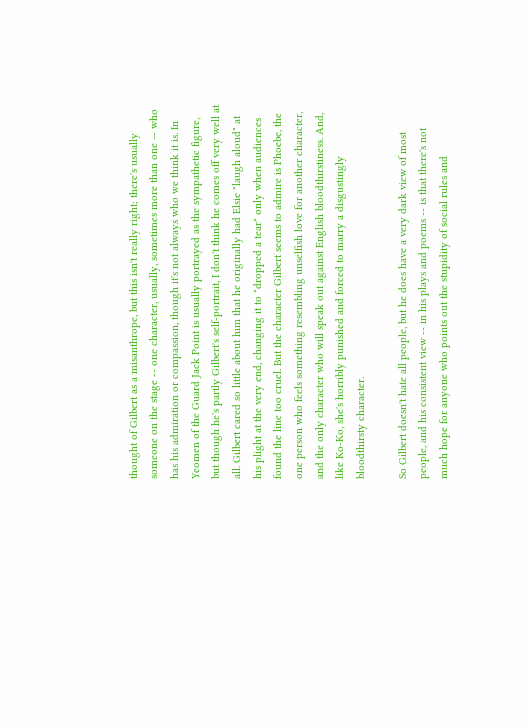thought of Gilbert as a misanthrope, but this isn't really right; there's usually someone on the stage -- one character, usually, sometimes more than one -- who has his admiration or compassion, though it's not always who we think it is. In Yeomen of the Guard Jack Point is usually portrayed as the sympathetic figure, but though he's partly Gilbert's self-portrait, I don't think he comes off very well at all. Gilbert cared so little about him that he originally had Elsie "laugh aloud" at his plight at the very end, changing it to "dropped a tear" only when audiences found the line too cruel. But the character Gilbert seems to admire is Phoebe, the one person who feels something resembling unselfish love for another character, and the only character who will speak out against English bloodthirstiness. And, like Ko-Ko, she's horribly punished and forced to marry a disgustingly bloodthirsty character.

So Gilbert doesn't hate all people, but he does have a very dark view of most people, and his consistent view -- in his plays and poems -- is that there's not much hope for anyone who points out the stupidity of social rules and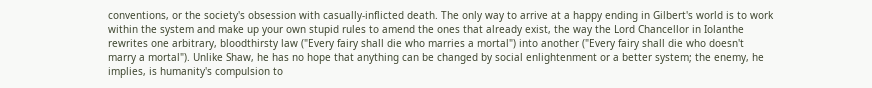conventions, or the society's obsession with casually-inflicted death. The only way to arrive at a happy ending in Gilbert's world is to work within the system and make up your own stupid rules to amend the ones that already exist, the way the Lord Chancellor in Iolanthe rewrites one arbitrary, bloodthirsty law ("Every fairy shall die who marries a mortal") into another ("Every fairy shall die who doesn't marry a mortal"). Unlike Shaw, he has no hope that anything can be changed by social enlightenment or a better system; the enemy, he implies, is humanity's compulsion to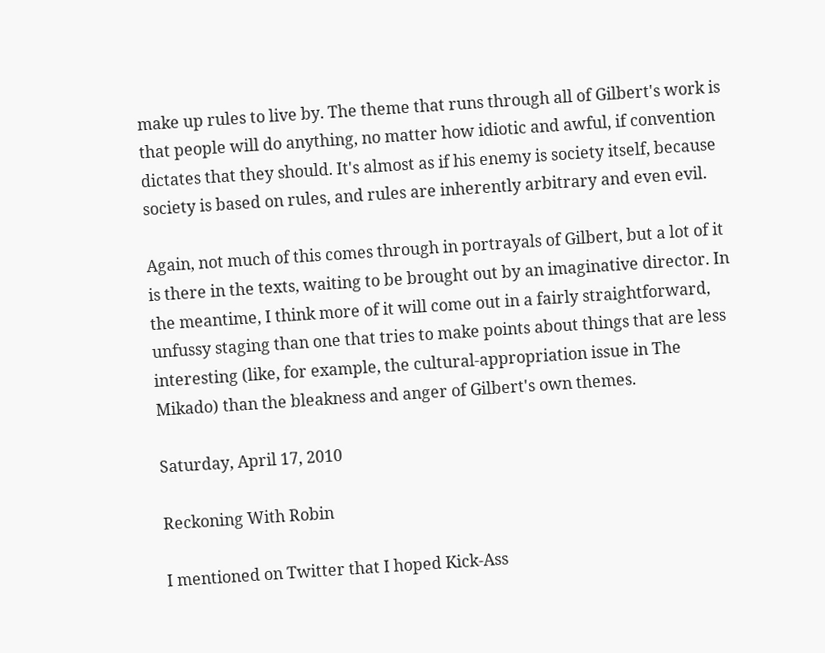make up rules to live by. The theme that runs through all of Gilbert's work is that people will do anything, no matter how idiotic and awful, if convention dictates that they should. It's almost as if his enemy is society itself, because society is based on rules, and rules are inherently arbitrary and even evil.

Again, not much of this comes through in portrayals of Gilbert, but a lot of it is there in the texts, waiting to be brought out by an imaginative director. In the meantime, I think more of it will come out in a fairly straightforward, unfussy staging than one that tries to make points about things that are less interesting (like, for example, the cultural-appropriation issue in The Mikado) than the bleakness and anger of Gilbert's own themes.

Saturday, April 17, 2010

Reckoning With Robin

I mentioned on Twitter that I hoped Kick-Ass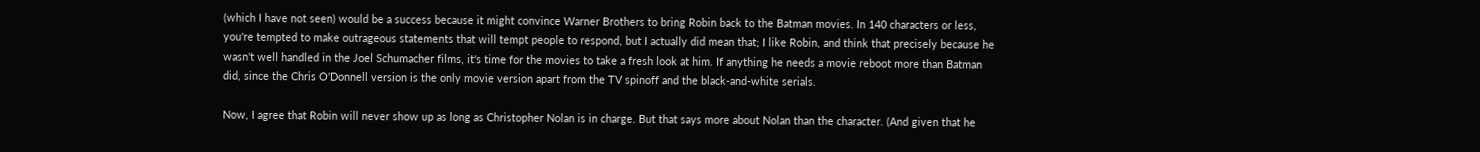(which I have not seen) would be a success because it might convince Warner Brothers to bring Robin back to the Batman movies. In 140 characters or less, you're tempted to make outrageous statements that will tempt people to respond, but I actually did mean that; I like Robin, and think that precisely because he wasn't well handled in the Joel Schumacher films, it's time for the movies to take a fresh look at him. If anything he needs a movie reboot more than Batman did, since the Chris O'Donnell version is the only movie version apart from the TV spinoff and the black-and-white serials.

Now, I agree that Robin will never show up as long as Christopher Nolan is in charge. But that says more about Nolan than the character. (And given that he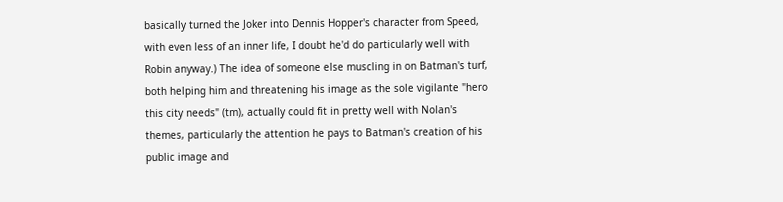basically turned the Joker into Dennis Hopper's character from Speed, with even less of an inner life, I doubt he'd do particularly well with Robin anyway.) The idea of someone else muscling in on Batman's turf, both helping him and threatening his image as the sole vigilante "hero this city needs" (tm), actually could fit in pretty well with Nolan's themes, particularly the attention he pays to Batman's creation of his public image and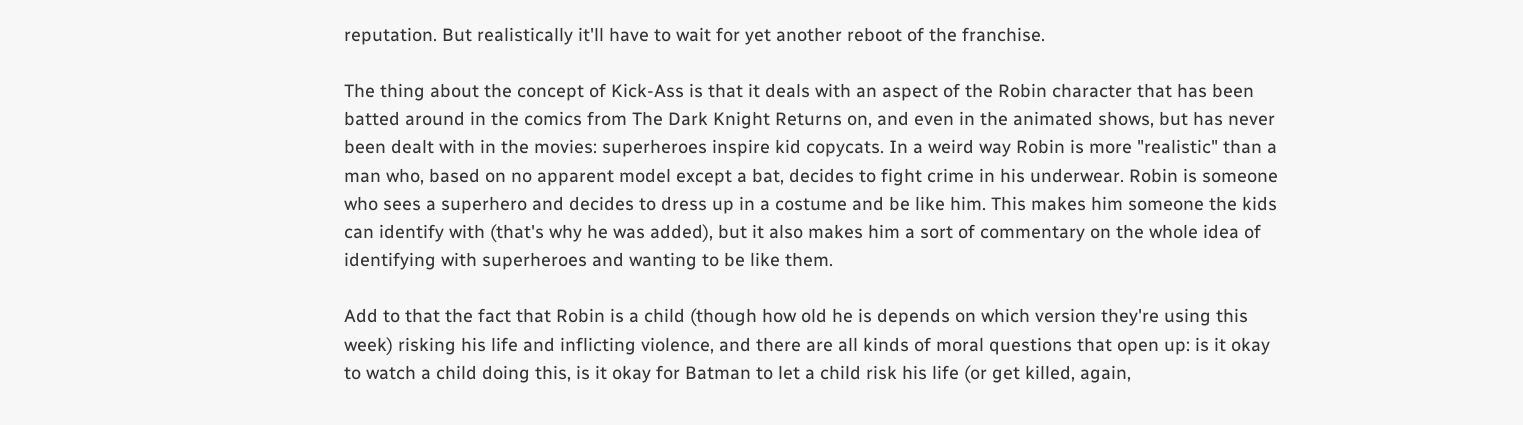reputation. But realistically it'll have to wait for yet another reboot of the franchise.

The thing about the concept of Kick-Ass is that it deals with an aspect of the Robin character that has been batted around in the comics from The Dark Knight Returns on, and even in the animated shows, but has never been dealt with in the movies: superheroes inspire kid copycats. In a weird way Robin is more "realistic" than a man who, based on no apparent model except a bat, decides to fight crime in his underwear. Robin is someone who sees a superhero and decides to dress up in a costume and be like him. This makes him someone the kids can identify with (that's why he was added), but it also makes him a sort of commentary on the whole idea of identifying with superheroes and wanting to be like them.

Add to that the fact that Robin is a child (though how old he is depends on which version they're using this week) risking his life and inflicting violence, and there are all kinds of moral questions that open up: is it okay to watch a child doing this, is it okay for Batman to let a child risk his life (or get killed, again,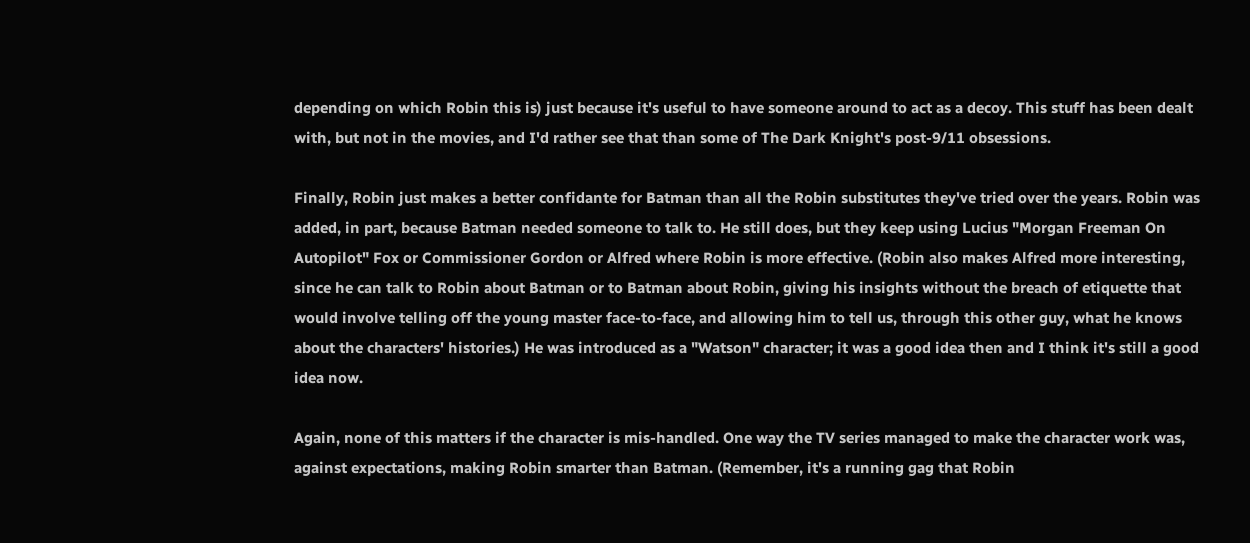depending on which Robin this is) just because it's useful to have someone around to act as a decoy. This stuff has been dealt with, but not in the movies, and I'd rather see that than some of The Dark Knight's post-9/11 obsessions.

Finally, Robin just makes a better confidante for Batman than all the Robin substitutes they've tried over the years. Robin was added, in part, because Batman needed someone to talk to. He still does, but they keep using Lucius "Morgan Freeman On Autopilot" Fox or Commissioner Gordon or Alfred where Robin is more effective. (Robin also makes Alfred more interesting, since he can talk to Robin about Batman or to Batman about Robin, giving his insights without the breach of etiquette that would involve telling off the young master face-to-face, and allowing him to tell us, through this other guy, what he knows about the characters' histories.) He was introduced as a "Watson" character; it was a good idea then and I think it's still a good idea now.

Again, none of this matters if the character is mis-handled. One way the TV series managed to make the character work was, against expectations, making Robin smarter than Batman. (Remember, it's a running gag that Robin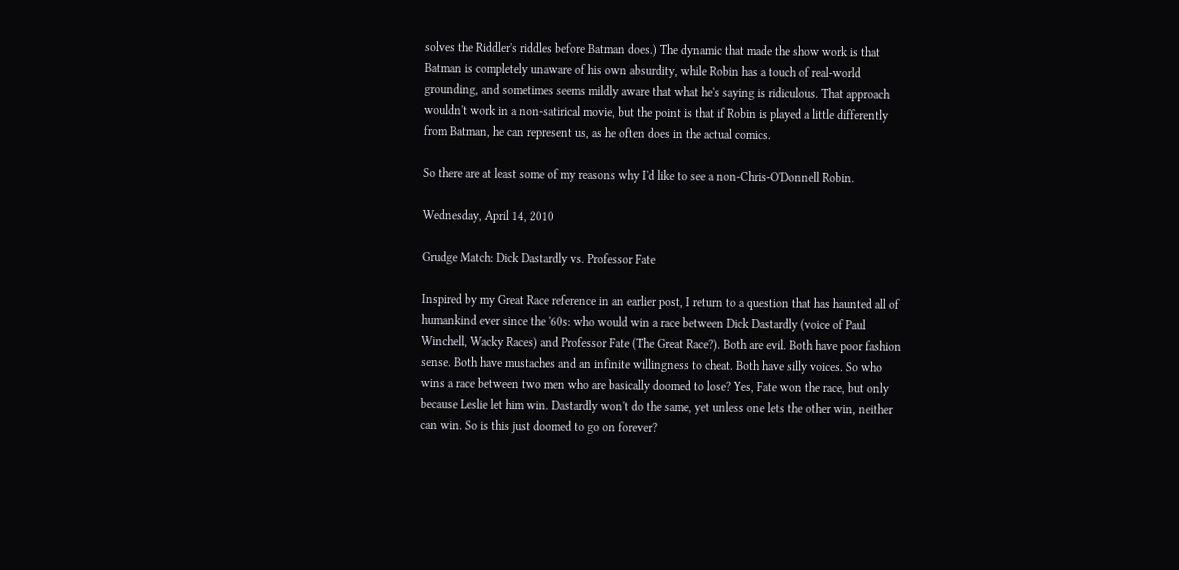solves the Riddler's riddles before Batman does.) The dynamic that made the show work is that Batman is completely unaware of his own absurdity, while Robin has a touch of real-world grounding, and sometimes seems mildly aware that what he's saying is ridiculous. That approach wouldn't work in a non-satirical movie, but the point is that if Robin is played a little differently from Batman, he can represent us, as he often does in the actual comics.

So there are at least some of my reasons why I'd like to see a non-Chris-O'Donnell Robin.

Wednesday, April 14, 2010

Grudge Match: Dick Dastardly vs. Professor Fate

Inspired by my Great Race reference in an earlier post, I return to a question that has haunted all of humankind ever since the '60s: who would win a race between Dick Dastardly (voice of Paul Winchell, Wacky Races) and Professor Fate (The Great Race?). Both are evil. Both have poor fashion sense. Both have mustaches and an infinite willingness to cheat. Both have silly voices. So who wins a race between two men who are basically doomed to lose? Yes, Fate won the race, but only because Leslie let him win. Dastardly won't do the same, yet unless one lets the other win, neither can win. So is this just doomed to go on forever?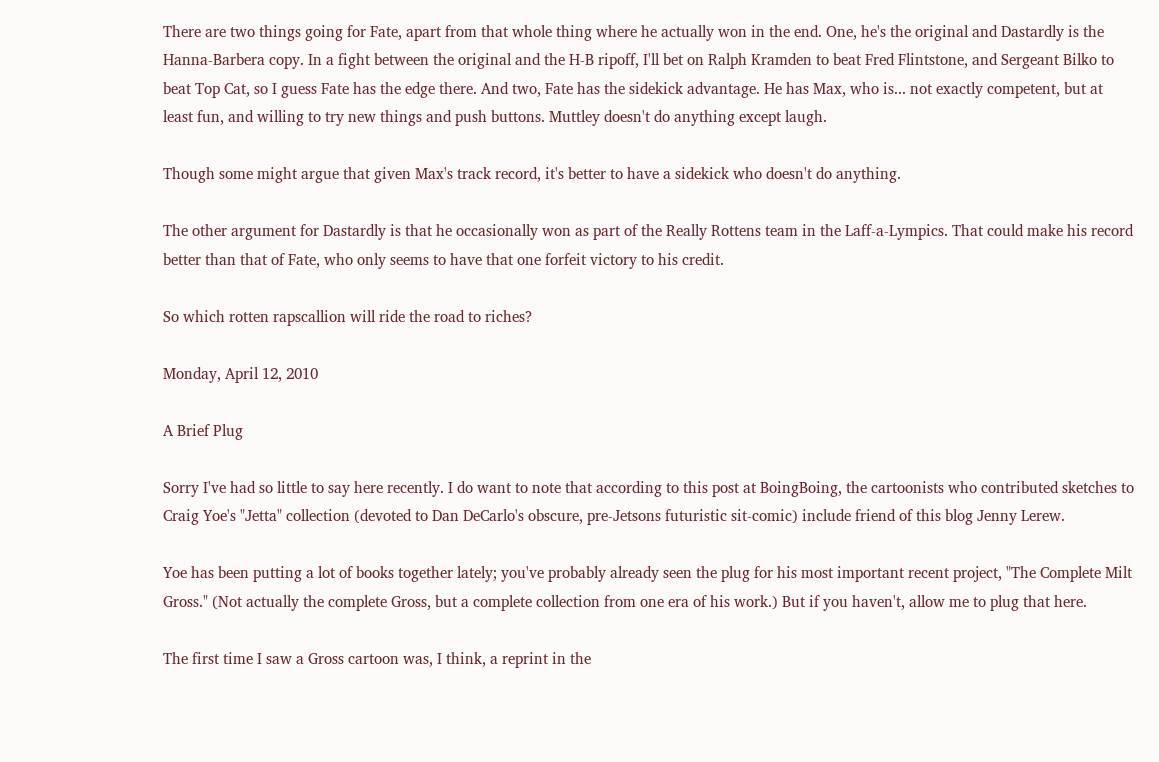There are two things going for Fate, apart from that whole thing where he actually won in the end. One, he's the original and Dastardly is the Hanna-Barbera copy. In a fight between the original and the H-B ripoff, I'll bet on Ralph Kramden to beat Fred Flintstone, and Sergeant Bilko to beat Top Cat, so I guess Fate has the edge there. And two, Fate has the sidekick advantage. He has Max, who is... not exactly competent, but at least fun, and willing to try new things and push buttons. Muttley doesn't do anything except laugh.

Though some might argue that given Max's track record, it's better to have a sidekick who doesn't do anything.

The other argument for Dastardly is that he occasionally won as part of the Really Rottens team in the Laff-a-Lympics. That could make his record better than that of Fate, who only seems to have that one forfeit victory to his credit.

So which rotten rapscallion will ride the road to riches?

Monday, April 12, 2010

A Brief Plug

Sorry I've had so little to say here recently. I do want to note that according to this post at BoingBoing, the cartoonists who contributed sketches to Craig Yoe's "Jetta" collection (devoted to Dan DeCarlo's obscure, pre-Jetsons futuristic sit-comic) include friend of this blog Jenny Lerew.

Yoe has been putting a lot of books together lately; you've probably already seen the plug for his most important recent project, "The Complete Milt Gross." (Not actually the complete Gross, but a complete collection from one era of his work.) But if you haven't, allow me to plug that here.

The first time I saw a Gross cartoon was, I think, a reprint in the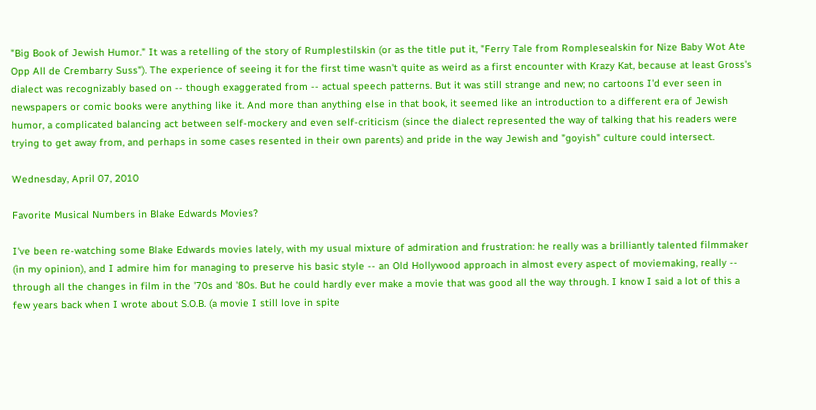"Big Book of Jewish Humor." It was a retelling of the story of Rumplestilskin (or as the title put it, "Ferry Tale from Romplesealskin for Nize Baby Wot Ate Opp All de Crembarry Suss"). The experience of seeing it for the first time wasn't quite as weird as a first encounter with Krazy Kat, because at least Gross's dialect was recognizably based on -- though exaggerated from -- actual speech patterns. But it was still strange and new; no cartoons I'd ever seen in newspapers or comic books were anything like it. And more than anything else in that book, it seemed like an introduction to a different era of Jewish humor, a complicated balancing act between self-mockery and even self-criticism (since the dialect represented the way of talking that his readers were trying to get away from, and perhaps in some cases resented in their own parents) and pride in the way Jewish and "goyish" culture could intersect.

Wednesday, April 07, 2010

Favorite Musical Numbers in Blake Edwards Movies?

I've been re-watching some Blake Edwards movies lately, with my usual mixture of admiration and frustration: he really was a brilliantly talented filmmaker (in my opinion), and I admire him for managing to preserve his basic style -- an Old Hollywood approach in almost every aspect of moviemaking, really -- through all the changes in film in the '70s and '80s. But he could hardly ever make a movie that was good all the way through. I know I said a lot of this a few years back when I wrote about S.O.B. (a movie I still love in spite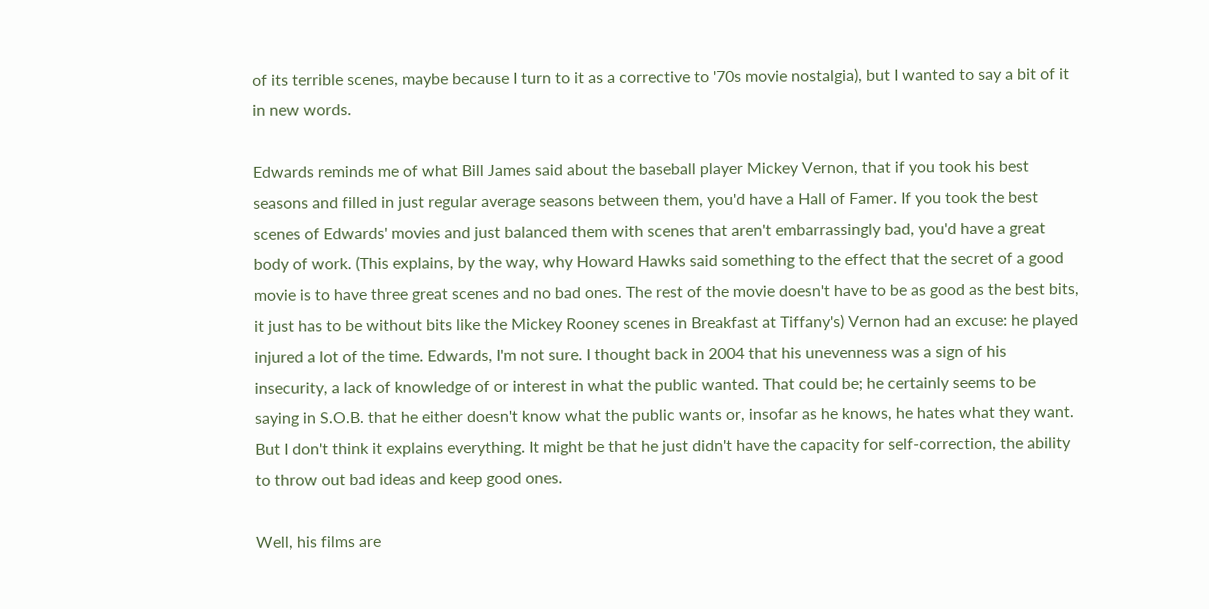of its terrible scenes, maybe because I turn to it as a corrective to '70s movie nostalgia), but I wanted to say a bit of it in new words.

Edwards reminds me of what Bill James said about the baseball player Mickey Vernon, that if you took his best seasons and filled in just regular average seasons between them, you'd have a Hall of Famer. If you took the best scenes of Edwards' movies and just balanced them with scenes that aren't embarrassingly bad, you'd have a great body of work. (This explains, by the way, why Howard Hawks said something to the effect that the secret of a good movie is to have three great scenes and no bad ones. The rest of the movie doesn't have to be as good as the best bits, it just has to be without bits like the Mickey Rooney scenes in Breakfast at Tiffany's) Vernon had an excuse: he played injured a lot of the time. Edwards, I'm not sure. I thought back in 2004 that his unevenness was a sign of his insecurity, a lack of knowledge of or interest in what the public wanted. That could be; he certainly seems to be saying in S.O.B. that he either doesn't know what the public wants or, insofar as he knows, he hates what they want. But I don't think it explains everything. It might be that he just didn't have the capacity for self-correction, the ability to throw out bad ideas and keep good ones.

Well, his films are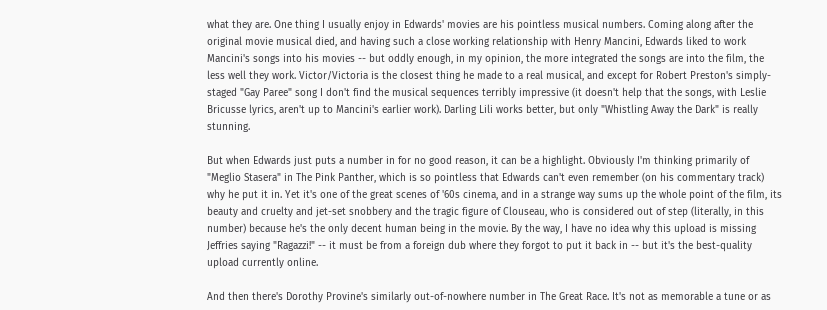what they are. One thing I usually enjoy in Edwards' movies are his pointless musical numbers. Coming along after the original movie musical died, and having such a close working relationship with Henry Mancini, Edwards liked to work Mancini's songs into his movies -- but oddly enough, in my opinion, the more integrated the songs are into the film, the less well they work. Victor/Victoria is the closest thing he made to a real musical, and except for Robert Preston's simply-staged "Gay Paree" song I don't find the musical sequences terribly impressive (it doesn't help that the songs, with Leslie Bricusse lyrics, aren't up to Mancini's earlier work). Darling Lili works better, but only "Whistling Away the Dark" is really stunning.

But when Edwards just puts a number in for no good reason, it can be a highlight. Obviously I'm thinking primarily of "Meglio Stasera" in The Pink Panther, which is so pointless that Edwards can't even remember (on his commentary track) why he put it in. Yet it's one of the great scenes of '60s cinema, and in a strange way sums up the whole point of the film, its beauty and cruelty and jet-set snobbery and the tragic figure of Clouseau, who is considered out of step (literally, in this number) because he's the only decent human being in the movie. By the way, I have no idea why this upload is missing Jeffries saying "Ragazzi!" -- it must be from a foreign dub where they forgot to put it back in -- but it's the best-quality upload currently online.

And then there's Dorothy Provine's similarly out-of-nowhere number in The Great Race. It's not as memorable a tune or as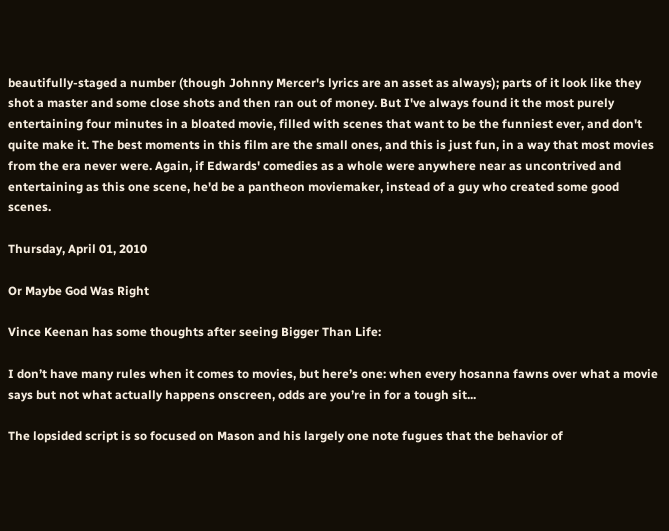beautifully-staged a number (though Johnny Mercer's lyrics are an asset as always); parts of it look like they shot a master and some close shots and then ran out of money. But I've always found it the most purely entertaining four minutes in a bloated movie, filled with scenes that want to be the funniest ever, and don't quite make it. The best moments in this film are the small ones, and this is just fun, in a way that most movies from the era never were. Again, if Edwards' comedies as a whole were anywhere near as uncontrived and entertaining as this one scene, he'd be a pantheon moviemaker, instead of a guy who created some good scenes.

Thursday, April 01, 2010

Or Maybe God Was Right

Vince Keenan has some thoughts after seeing Bigger Than Life:

I don’t have many rules when it comes to movies, but here’s one: when every hosanna fawns over what a movie says but not what actually happens onscreen, odds are you’re in for a tough sit...

The lopsided script is so focused on Mason and his largely one note fugues that the behavior of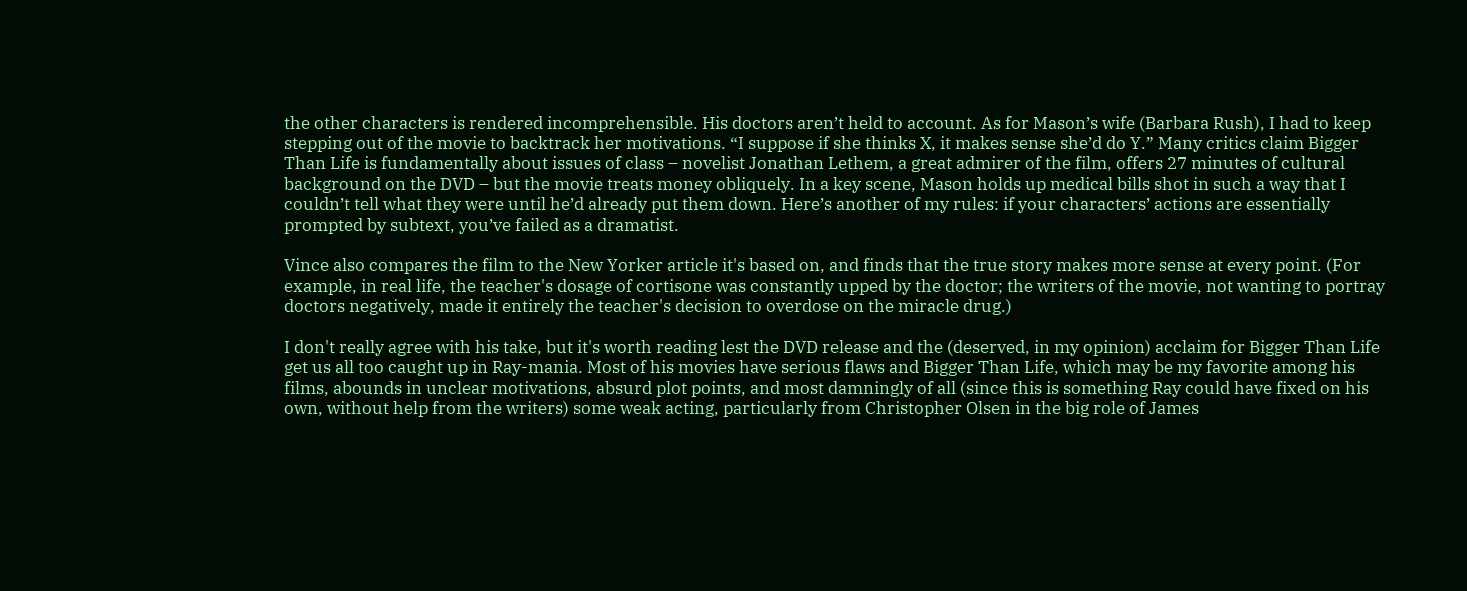the other characters is rendered incomprehensible. His doctors aren’t held to account. As for Mason’s wife (Barbara Rush), I had to keep stepping out of the movie to backtrack her motivations. “I suppose if she thinks X, it makes sense she’d do Y.” Many critics claim Bigger Than Life is fundamentally about issues of class – novelist Jonathan Lethem, a great admirer of the film, offers 27 minutes of cultural background on the DVD – but the movie treats money obliquely. In a key scene, Mason holds up medical bills shot in such a way that I couldn’t tell what they were until he’d already put them down. Here’s another of my rules: if your characters’ actions are essentially prompted by subtext, you’ve failed as a dramatist.

Vince also compares the film to the New Yorker article it's based on, and finds that the true story makes more sense at every point. (For example, in real life, the teacher's dosage of cortisone was constantly upped by the doctor; the writers of the movie, not wanting to portray doctors negatively, made it entirely the teacher's decision to overdose on the miracle drug.)

I don't really agree with his take, but it's worth reading lest the DVD release and the (deserved, in my opinion) acclaim for Bigger Than Life get us all too caught up in Ray-mania. Most of his movies have serious flaws and Bigger Than Life, which may be my favorite among his films, abounds in unclear motivations, absurd plot points, and most damningly of all (since this is something Ray could have fixed on his own, without help from the writers) some weak acting, particularly from Christopher Olsen in the big role of James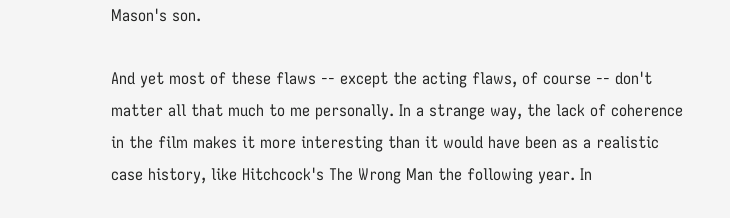Mason's son.

And yet most of these flaws -- except the acting flaws, of course -- don't matter all that much to me personally. In a strange way, the lack of coherence in the film makes it more interesting than it would have been as a realistic case history, like Hitchcock's The Wrong Man the following year. In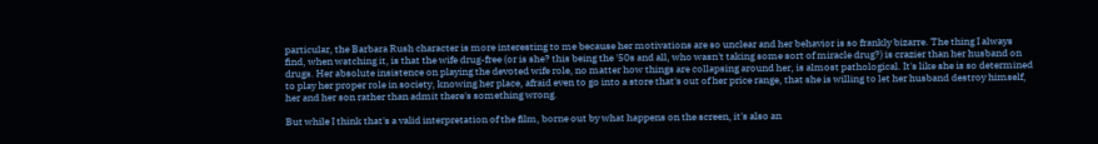particular, the Barbara Rush character is more interesting to me because her motivations are so unclear and her behavior is so frankly bizarre. The thing I always find, when watching it, is that the wife drug-free (or is she? this being the '50s and all, who wasn't taking some sort of miracle drug?) is crazier than her husband on drugs. Her absolute insistence on playing the devoted wife role, no matter how things are collapsing around her, is almost pathological. It's like she is so determined to play her proper role in society, knowing her place, afraid even to go into a store that's out of her price range, that she is willing to let her husband destroy himself, her and her son rather than admit there's something wrong.

But while I think that's a valid interpretation of the film, borne out by what happens on the screen, it's also an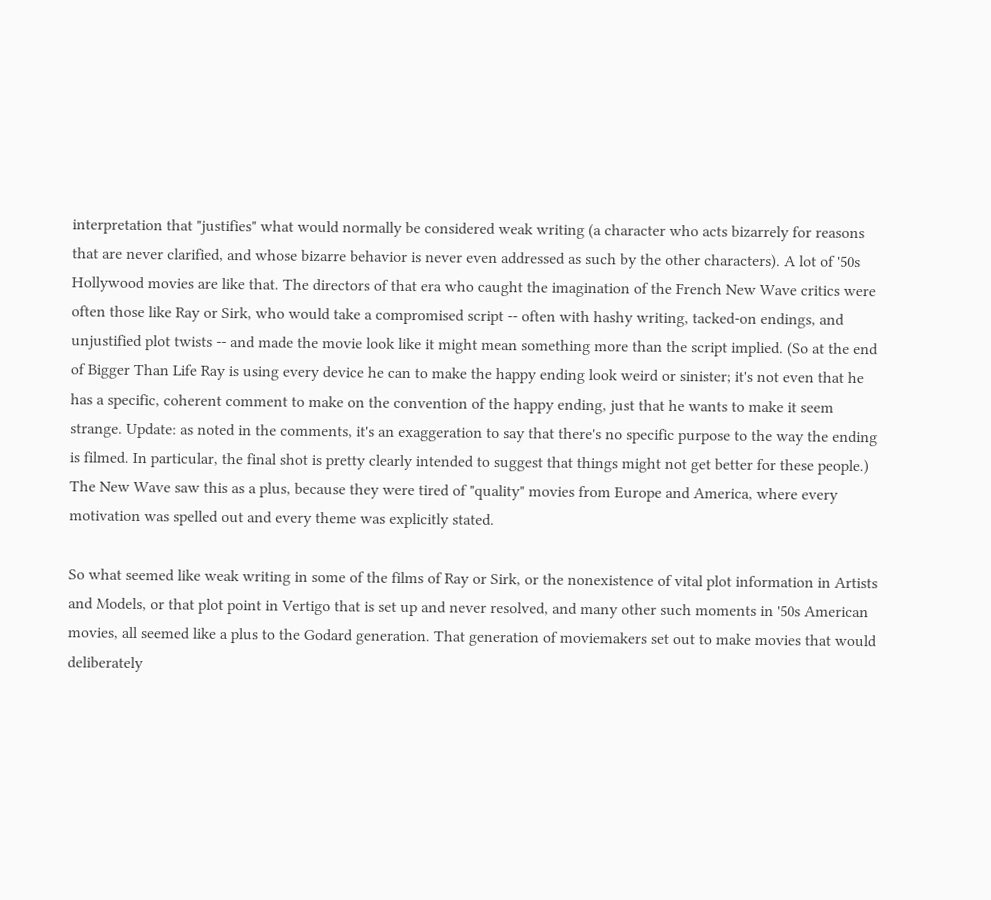interpretation that "justifies" what would normally be considered weak writing (a character who acts bizarrely for reasons that are never clarified, and whose bizarre behavior is never even addressed as such by the other characters). A lot of '50s Hollywood movies are like that. The directors of that era who caught the imagination of the French New Wave critics were often those like Ray or Sirk, who would take a compromised script -- often with hashy writing, tacked-on endings, and unjustified plot twists -- and made the movie look like it might mean something more than the script implied. (So at the end of Bigger Than Life Ray is using every device he can to make the happy ending look weird or sinister; it's not even that he has a specific, coherent comment to make on the convention of the happy ending, just that he wants to make it seem strange. Update: as noted in the comments, it's an exaggeration to say that there's no specific purpose to the way the ending is filmed. In particular, the final shot is pretty clearly intended to suggest that things might not get better for these people.) The New Wave saw this as a plus, because they were tired of "quality" movies from Europe and America, where every motivation was spelled out and every theme was explicitly stated.

So what seemed like weak writing in some of the films of Ray or Sirk, or the nonexistence of vital plot information in Artists and Models, or that plot point in Vertigo that is set up and never resolved, and many other such moments in '50s American movies, all seemed like a plus to the Godard generation. That generation of moviemakers set out to make movies that would deliberately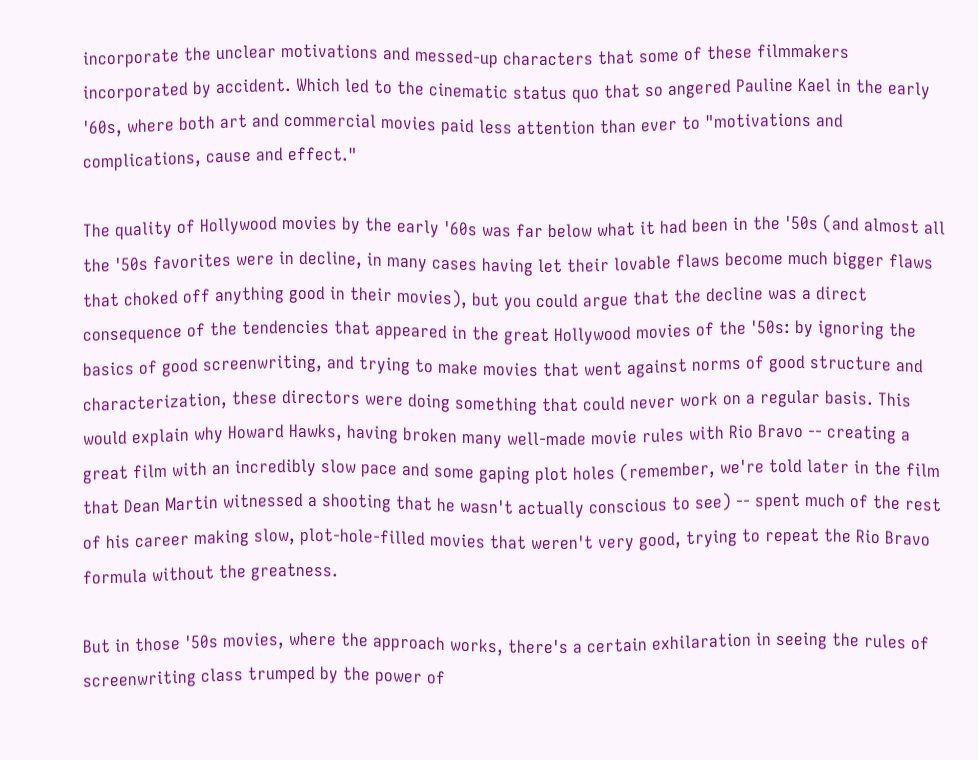incorporate the unclear motivations and messed-up characters that some of these filmmakers incorporated by accident. Which led to the cinematic status quo that so angered Pauline Kael in the early '60s, where both art and commercial movies paid less attention than ever to "motivations and complications, cause and effect."

The quality of Hollywood movies by the early '60s was far below what it had been in the '50s (and almost all the '50s favorites were in decline, in many cases having let their lovable flaws become much bigger flaws that choked off anything good in their movies), but you could argue that the decline was a direct consequence of the tendencies that appeared in the great Hollywood movies of the '50s: by ignoring the basics of good screenwriting, and trying to make movies that went against norms of good structure and characterization, these directors were doing something that could never work on a regular basis. This would explain why Howard Hawks, having broken many well-made movie rules with Rio Bravo -- creating a great film with an incredibly slow pace and some gaping plot holes (remember, we're told later in the film that Dean Martin witnessed a shooting that he wasn't actually conscious to see) -- spent much of the rest of his career making slow, plot-hole-filled movies that weren't very good, trying to repeat the Rio Bravo formula without the greatness.

But in those '50s movies, where the approach works, there's a certain exhilaration in seeing the rules of screenwriting class trumped by the power of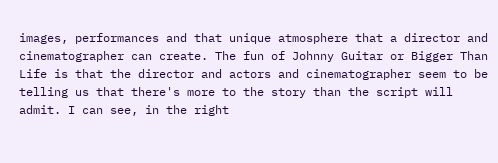images, performances and that unique atmosphere that a director and cinematographer can create. The fun of Johnny Guitar or Bigger Than Life is that the director and actors and cinematographer seem to be telling us that there's more to the story than the script will admit. I can see, in the right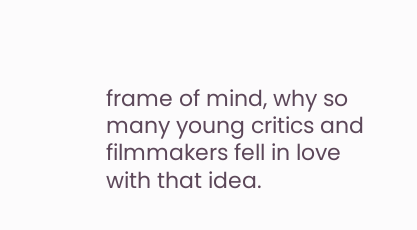frame of mind, why so many young critics and filmmakers fell in love with that idea.